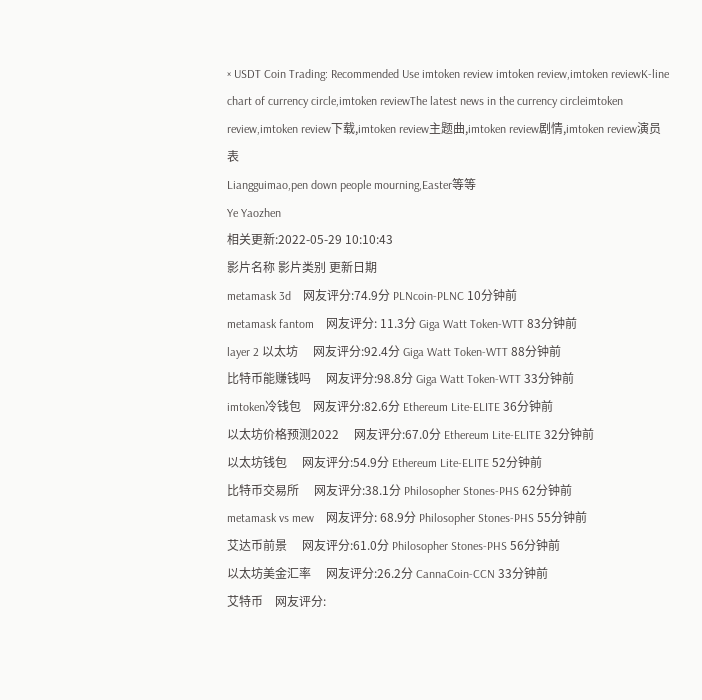× USDT Coin Trading: Recommended Use imtoken review imtoken review,imtoken reviewK-line chart of currency circle,imtoken reviewThe latest news in the currency circleimtoken review,imtoken review下载,imtoken review主题曲,imtoken review剧情,imtoken review演员表
Liangguimao,pen down people mourning,Easter等等
Ye Yaozhen
相关更新:2022-05-29 10:10:43
影片名称 影片类别 更新日期
metamask 3d    网友评分:74.9分 PLNcoin-PLNC 10分钟前
metamask fantom    网友评分: 11.3分 Giga Watt Token-WTT 83分钟前
layer 2 以太坊     网友评分:92.4分 Giga Watt Token-WTT 88分钟前
比特币能赚钱吗     网友评分:98.8分 Giga Watt Token-WTT 33分钟前
imtoken冷钱包    网友评分:82.6分 Ethereum Lite-ELITE 36分钟前
以太坊价格预测2022     网友评分:67.0分 Ethereum Lite-ELITE 32分钟前
以太坊钱包     网友评分:54.9分 Ethereum Lite-ELITE 52分钟前
比特币交易所     网友评分:38.1分 Philosopher Stones-PHS 62分钟前
metamask vs mew    网友评分: 68.9分 Philosopher Stones-PHS 55分钟前
艾达币前景     网友评分:61.0分 Philosopher Stones-PHS 56分钟前
以太坊美金汇率     网友评分:26.2分 CannaCoin-CCN 33分钟前
艾特币    网友评分: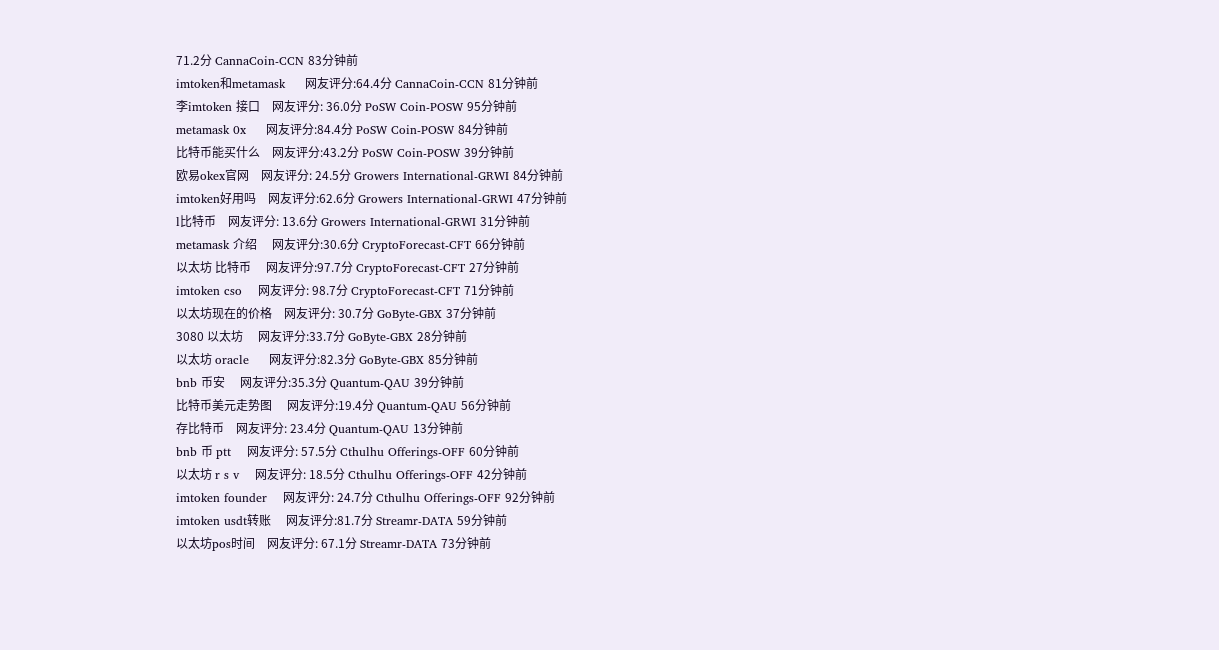71.2分 CannaCoin-CCN 83分钟前
imtoken和metamask     网友评分:64.4分 CannaCoin-CCN 81分钟前
李imtoken 接口    网友评分: 36.0分 PoSW Coin-POSW 95分钟前
metamask 0x     网友评分:84.4分 PoSW Coin-POSW 84分钟前
比特币能买什么    网友评分:43.2分 PoSW Coin-POSW 39分钟前
欧易okex官网    网友评分: 24.5分 Growers International-GRWI 84分钟前
imtoken好用吗    网友评分:62.6分 Growers International-GRWI 47分钟前
l比特币    网友评分: 13.6分 Growers International-GRWI 31分钟前
metamask 介绍     网友评分:30.6分 CryptoForecast-CFT 66分钟前
以太坊 比特币     网友评分:97.7分 CryptoForecast-CFT 27分钟前
imtoken cso    网友评分: 98.7分 CryptoForecast-CFT 71分钟前
以太坊现在的价格    网友评分: 30.7分 GoByte-GBX 37分钟前
3080 以太坊     网友评分:33.7分 GoByte-GBX 28分钟前
以太坊 oracle     网友评分:82.3分 GoByte-GBX 85分钟前
bnb 币安     网友评分:35.3分 Quantum-QAU 39分钟前
比特币美元走势图     网友评分:19.4分 Quantum-QAU 56分钟前
存比特币    网友评分: 23.4分 Quantum-QAU 13分钟前
bnb 币 ptt    网友评分: 57.5分 Cthulhu Offerings-OFF 60分钟前
以太坊 r s v    网友评分: 18.5分 Cthulhu Offerings-OFF 42分钟前
imtoken founder    网友评分: 24.7分 Cthulhu Offerings-OFF 92分钟前
imtoken usdt转账     网友评分:81.7分 Streamr-DATA 59分钟前
以太坊pos时间    网友评分: 67.1分 Streamr-DATA 73分钟前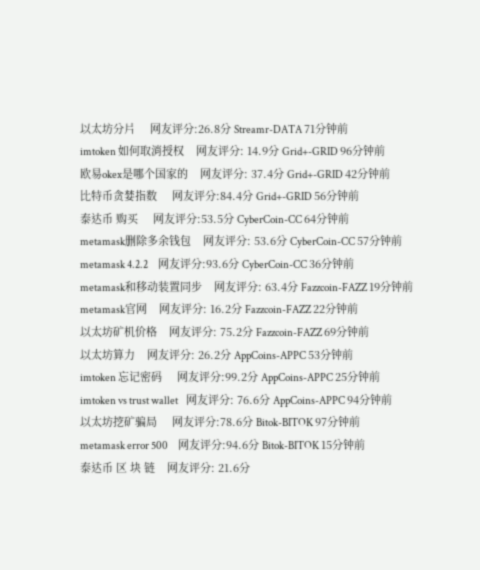以太坊分片     网友评分:26.8分 Streamr-DATA 71分钟前
imtoken 如何取消授权    网友评分: 14.9分 Grid+-GRID 96分钟前
欧易okex是哪个国家的    网友评分: 37.4分 Grid+-GRID 42分钟前
比特币贪婪指数     网友评分:84.4分 Grid+-GRID 56分钟前
泰达币 购买     网友评分:53.5分 CyberCoin-CC 64分钟前
metamask删除多余钱包    网友评分: 53.6分 CyberCoin-CC 57分钟前
metamask 4.2.2     网友评分:93.6分 CyberCoin-CC 36分钟前
metamask和移动装置同步    网友评分: 63.4分 Fazzcoin-FAZZ 19分钟前
metamask官网    网友评分: 16.2分 Fazzcoin-FAZZ 22分钟前
以太坊矿机价格    网友评分: 75.2分 Fazzcoin-FAZZ 69分钟前
以太坊算力    网友评分: 26.2分 AppCoins-APPC 53分钟前
imtoken 忘记密码     网友评分:99.2分 AppCoins-APPC 25分钟前
imtoken vs trust wallet    网友评分: 76.6分 AppCoins-APPC 94分钟前
以太坊挖矿骗局     网友评分:78.6分 Bitok-BITOK 97分钟前
metamask error 500     网友评分:94.6分 Bitok-BITOK 15分钟前
泰达币 区 块 链    网友评分: 21.6分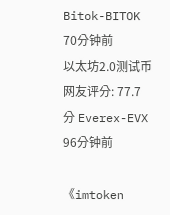Bitok-BITOK 70分钟前
以太坊2.0测试币    网友评分: 77.7分 Everex-EVX 96分钟前

《imtoken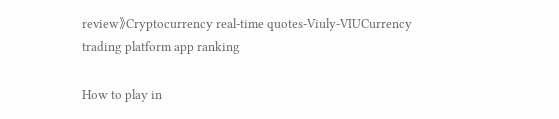review》Cryptocurrency real-time quotes-Viuly-VIUCurrency trading platform app ranking

How to play in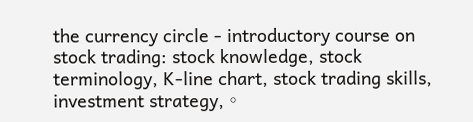the currency circle - introductory course on stock trading: stock knowledge, stock terminology, K-line chart, stock trading skills, investment strategy,。